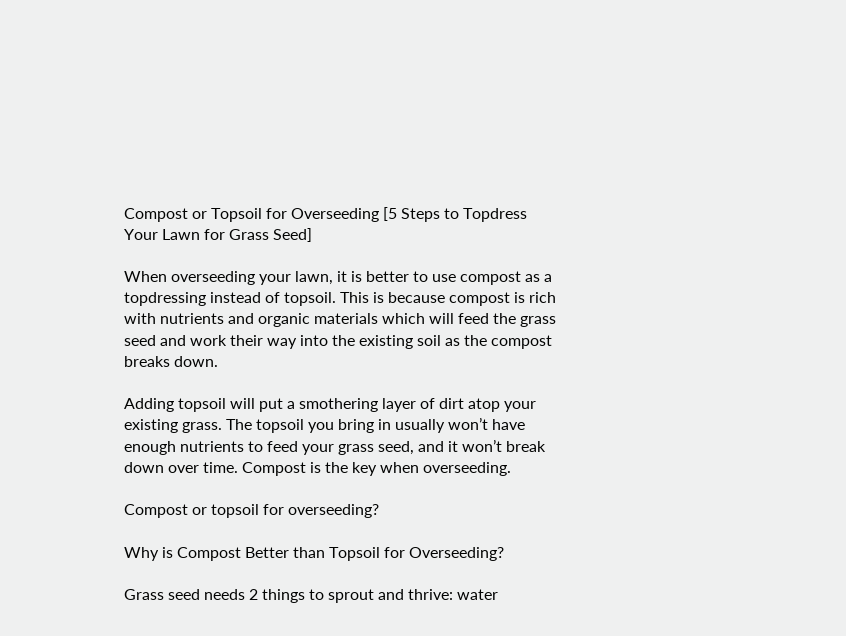Compost or Topsoil for Overseeding [5 Steps to Topdress Your Lawn for Grass Seed]

When overseeding your lawn, it is better to use compost as a topdressing instead of topsoil. This is because compost is rich with nutrients and organic materials which will feed the grass seed and work their way into the existing soil as the compost breaks down.

Adding topsoil will put a smothering layer of dirt atop your existing grass. The topsoil you bring in usually won’t have enough nutrients to feed your grass seed, and it won’t break down over time. Compost is the key when overseeding.

Compost or topsoil for overseeding?

Why is Compost Better than Topsoil for Overseeding?

Grass seed needs 2 things to sprout and thrive: water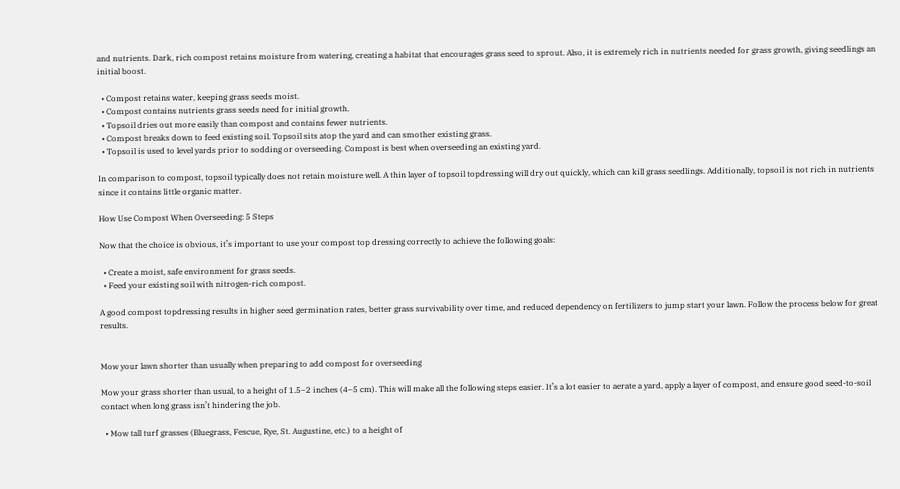and nutrients. Dark, rich compost retains moisture from watering, creating a habitat that encourages grass seed to sprout. Also, it is extremely rich in nutrients needed for grass growth, giving seedlings an initial boost.

  • Compost retains water, keeping grass seeds moist.
  • Compost contains nutrients grass seeds need for initial growth.
  • Topsoil dries out more easily than compost and contains fewer nutrients.
  • Compost breaks down to feed existing soil. Topsoil sits atop the yard and can smother existing grass.
  • Topsoil is used to level yards prior to sodding or overseeding. Compost is best when overseeding an existing yard.

In comparison to compost, topsoil typically does not retain moisture well. A thin layer of topsoil topdressing will dry out quickly, which can kill grass seedlings. Additionally, topsoil is not rich in nutrients since it contains little organic matter.

How Use Compost When Overseeding: 5 Steps

Now that the choice is obvious, it’s important to use your compost top dressing correctly to achieve the following goals:

  • Create a moist, safe environment for grass seeds.
  • Feed your existing soil with nitrogen-rich compost.

A good compost topdressing results in higher seed germination rates, better grass survivability over time, and reduced dependency on fertilizers to jump start your lawn. Follow the process below for great results.


Mow your lawn shorter than usually when preparing to add compost for overseeding

Mow your grass shorter than usual, to a height of 1.5–2 inches (4–5 cm). This will make all the following steps easier. It’s a lot easier to aerate a yard, apply a layer of compost, and ensure good seed-to-soil contact when long grass isn’t hindering the job.

  • Mow tall turf grasses (Bluegrass, Fescue, Rye, St. Augustine, etc.) to a height of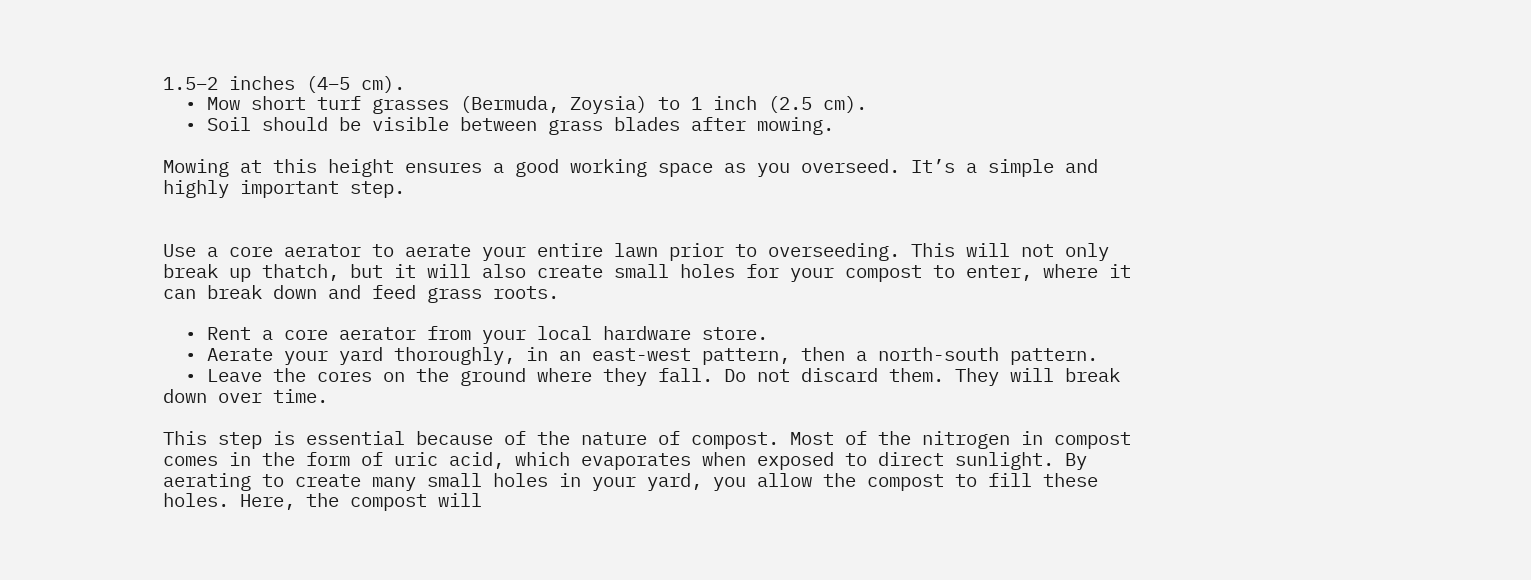1.5–2 inches (4–5 cm).
  • Mow short turf grasses (Bermuda, Zoysia) to 1 inch (2.5 cm).
  • Soil should be visible between grass blades after mowing.

Mowing at this height ensures a good working space as you overseed. It’s a simple and highly important step.


Use a core aerator to aerate your entire lawn prior to overseeding. This will not only break up thatch, but it will also create small holes for your compost to enter, where it can break down and feed grass roots.

  • Rent a core aerator from your local hardware store.
  • Aerate your yard thoroughly, in an east-west pattern, then a north-south pattern.
  • Leave the cores on the ground where they fall. Do not discard them. They will break down over time.

This step is essential because of the nature of compost. Most of the nitrogen in compost comes in the form of uric acid, which evaporates when exposed to direct sunlight. By aerating to create many small holes in your yard, you allow the compost to fill these holes. Here, the compost will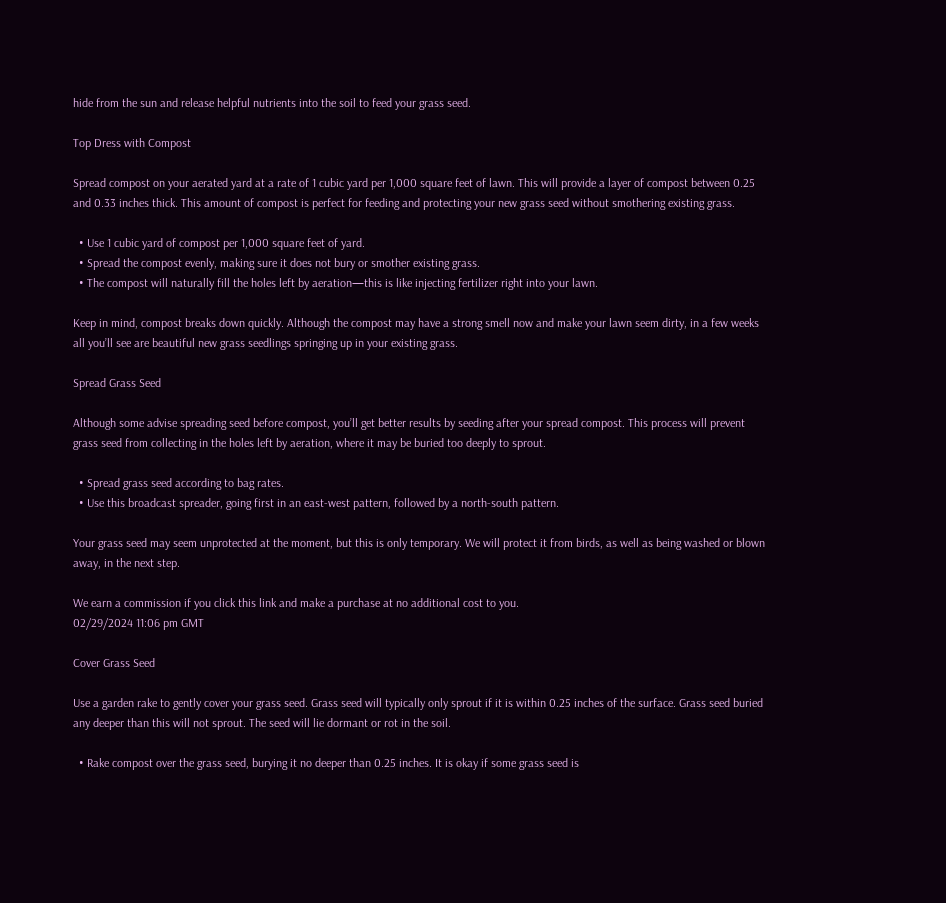hide from the sun and release helpful nutrients into the soil to feed your grass seed.

Top Dress with Compost

Spread compost on your aerated yard at a rate of 1 cubic yard per 1,000 square feet of lawn. This will provide a layer of compost between 0.25 and 0.33 inches thick. This amount of compost is perfect for feeding and protecting your new grass seed without smothering existing grass.

  • Use 1 cubic yard of compost per 1,000 square feet of yard.
  • Spread the compost evenly, making sure it does not bury or smother existing grass.
  • The compost will naturally fill the holes left by aeration—this is like injecting fertilizer right into your lawn.

Keep in mind, compost breaks down quickly. Although the compost may have a strong smell now and make your lawn seem dirty, in a few weeks all you’ll see are beautiful new grass seedlings springing up in your existing grass.

Spread Grass Seed

Although some advise spreading seed before compost, you’ll get better results by seeding after your spread compost. This process will prevent grass seed from collecting in the holes left by aeration, where it may be buried too deeply to sprout.

  • Spread grass seed according to bag rates.
  • Use this broadcast spreader, going first in an east-west pattern, followed by a north-south pattern.

Your grass seed may seem unprotected at the moment, but this is only temporary. We will protect it from birds, as well as being washed or blown away, in the next step.

We earn a commission if you click this link and make a purchase at no additional cost to you.
02/29/2024 11:06 pm GMT

Cover Grass Seed

Use a garden rake to gently cover your grass seed. Grass seed will typically only sprout if it is within 0.25 inches of the surface. Grass seed buried any deeper than this will not sprout. The seed will lie dormant or rot in the soil.

  • Rake compost over the grass seed, burying it no deeper than 0.25 inches. It is okay if some grass seed is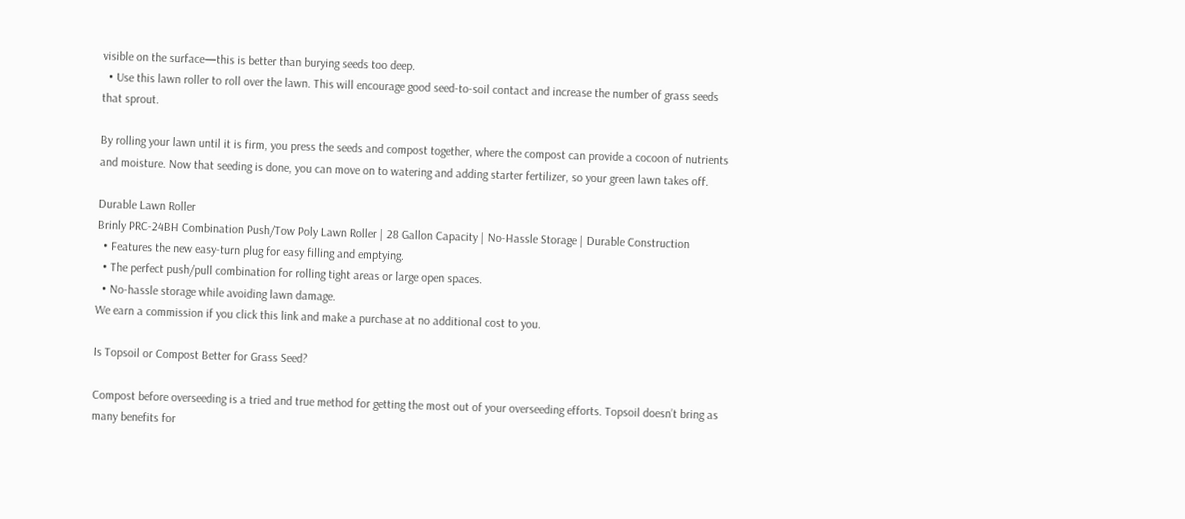visible on the surface—this is better than burying seeds too deep.
  • Use this lawn roller to roll over the lawn. This will encourage good seed-to-soil contact and increase the number of grass seeds that sprout.

By rolling your lawn until it is firm, you press the seeds and compost together, where the compost can provide a cocoon of nutrients and moisture. Now that seeding is done, you can move on to watering and adding starter fertilizer, so your green lawn takes off.

Durable Lawn Roller
Brinly PRC-24BH Combination Push/Tow Poly Lawn Roller | 28 Gallon Capacity | No-Hassle Storage | Durable Construction
  • Features the new easy-turn plug for easy filling and emptying.
  • The perfect push/pull combination for rolling tight areas or large open spaces.
  • No-hassle storage while avoiding lawn damage.
We earn a commission if you click this link and make a purchase at no additional cost to you.

Is Topsoil or Compost Better for Grass Seed?

Compost before overseeding is a tried and true method for getting the most out of your overseeding efforts. Topsoil doesn’t bring as many benefits for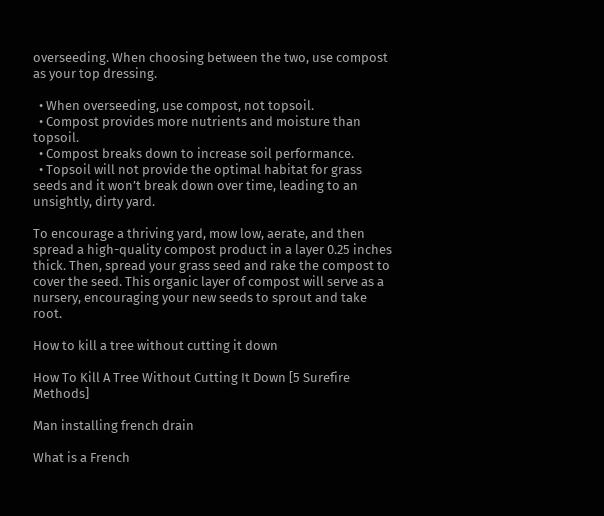overseeding. When choosing between the two, use compost as your top dressing.

  • When overseeding, use compost, not topsoil.
  • Compost provides more nutrients and moisture than topsoil.
  • Compost breaks down to increase soil performance.
  • Topsoil will not provide the optimal habitat for grass seeds and it won’t break down over time, leading to an unsightly, dirty yard.

To encourage a thriving yard, mow low, aerate, and then spread a high-quality compost product in a layer 0.25 inches thick. Then, spread your grass seed and rake the compost to cover the seed. This organic layer of compost will serve as a nursery, encouraging your new seeds to sprout and take root.

How to kill a tree without cutting it down

How To Kill A Tree Without Cutting It Down [5 Surefire Methods]

Man installing french drain

What is a French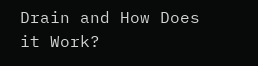Drain and How Does it Work?